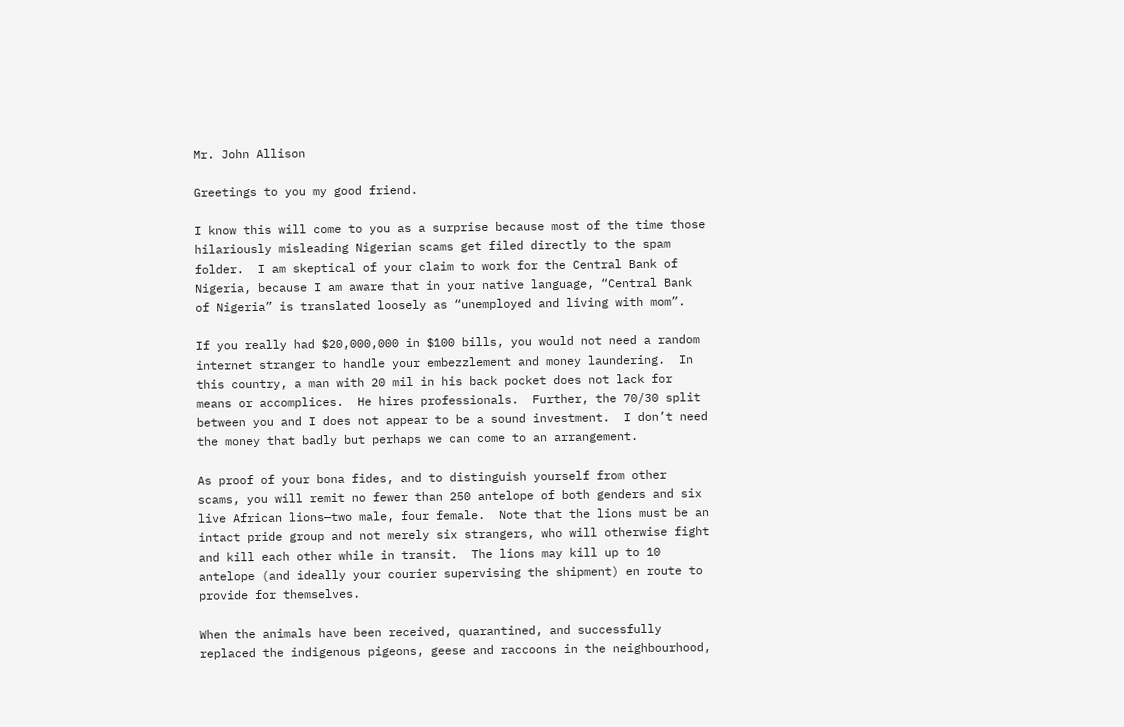Mr. John Allison

Greetings to you my good friend.

I know this will come to you as a surprise because most of the time those hilariously misleading Nigerian scams get filed directly to the spam folder.  I am skeptical of your claim to work for the Central Bank of Nigeria, because I am aware that in your native language, “Central Bank of Nigeria” is translated loosely as “unemployed and living with mom”.

If you really had $20,000,000 in $100 bills, you would not need a random internet stranger to handle your embezzlement and money laundering.  In this country, a man with 20 mil in his back pocket does not lack for means or accomplices.  He hires professionals.  Further, the 70/30 split between you and I does not appear to be a sound investment.  I don’t need the money that badly but perhaps we can come to an arrangement.

As proof of your bona fides, and to distinguish yourself from other scams, you will remit no fewer than 250 antelope of both genders and six live African lions—two male, four female.  Note that the lions must be an intact pride group and not merely six strangers, who will otherwise fight and kill each other while in transit.  The lions may kill up to 10 antelope (and ideally your courier supervising the shipment) en route to provide for themselves.

When the animals have been received, quarantined, and successfully replaced the indigenous pigeons, geese and raccoons in the neighbourhood,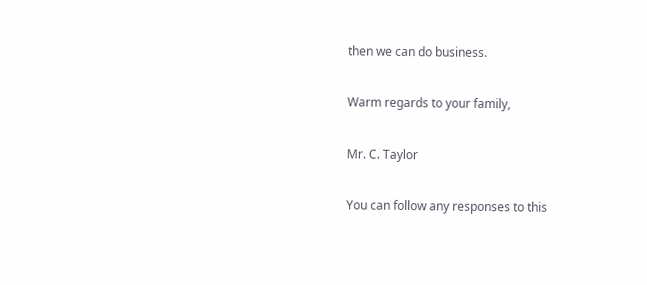then we can do business.

Warm regards to your family,

Mr. C. Taylor

You can follow any responses to this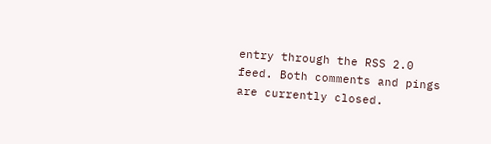entry through the RSS 2.0 feed. Both comments and pings are currently closed.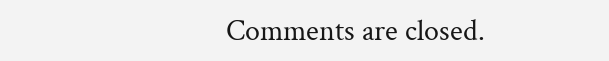Comments are closed.